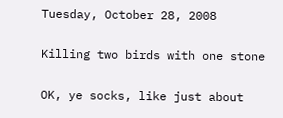Tuesday, October 28, 2008

Killing two birds with one stone

OK, ye socks, like just about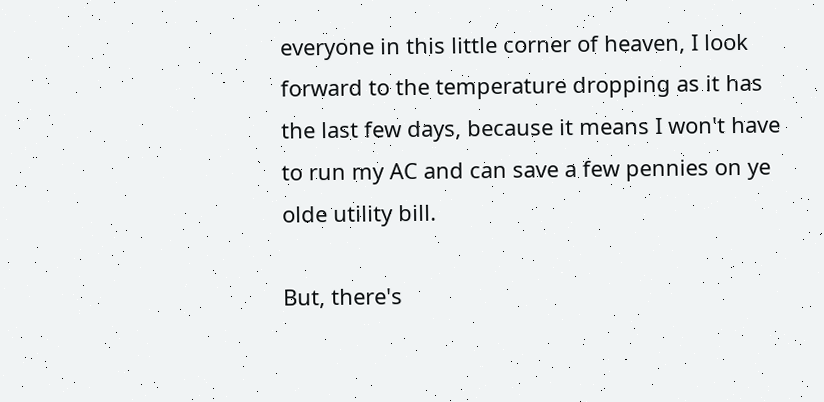everyone in this little corner of heaven, I look forward to the temperature dropping as it has the last few days, because it means I won't have to run my AC and can save a few pennies on ye olde utility bill.

But, there's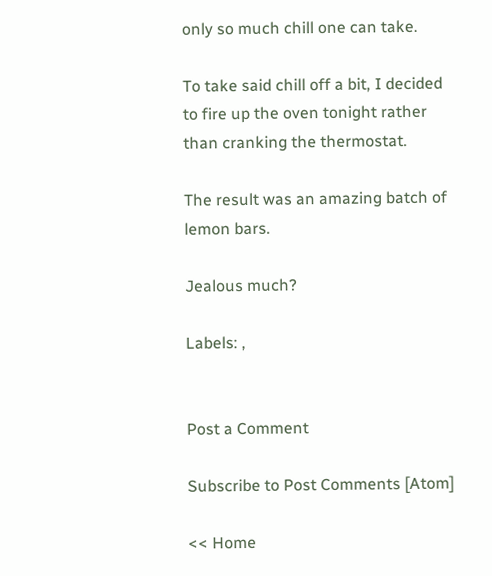only so much chill one can take.

To take said chill off a bit, I decided to fire up the oven tonight rather than cranking the thermostat.

The result was an amazing batch of lemon bars.

Jealous much?

Labels: ,


Post a Comment

Subscribe to Post Comments [Atom]

<< Home